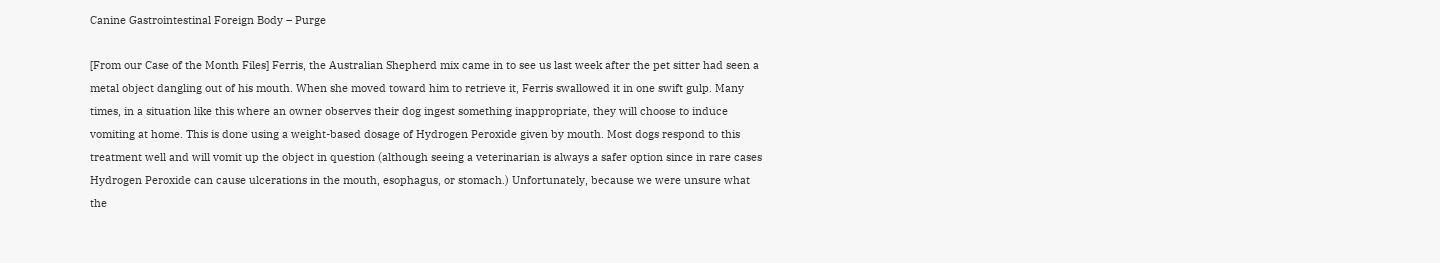Canine Gastrointestinal Foreign Body – Purge

[From our Case of the Month Files] Ferris, the Australian Shepherd mix came in to see us last week after the pet sitter had seen a metal object dangling out of his mouth. When she moved toward him to retrieve it, Ferris swallowed it in one swift gulp. Many times, in a situation like this where an owner observes their dog ingest something inappropriate, they will choose to induce vomiting at home. This is done using a weight-based dosage of Hydrogen Peroxide given by mouth. Most dogs respond to this treatment well and will vomit up the object in question (although seeing a veterinarian is always a safer option since in rare cases Hydrogen Peroxide can cause ulcerations in the mouth, esophagus, or stomach.) Unfortunately, because we were unsure what the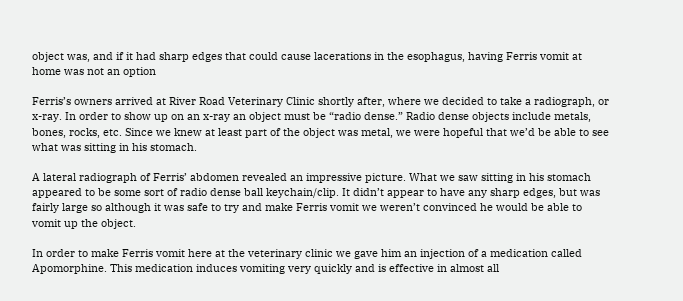object was, and if it had sharp edges that could cause lacerations in the esophagus, having Ferris vomit at home was not an option

Ferris’s owners arrived at River Road Veterinary Clinic shortly after, where we decided to take a radiograph, or x-ray. In order to show up on an x-ray an object must be “radio dense.” Radio dense objects include metals, bones, rocks, etc. Since we knew at least part of the object was metal, we were hopeful that we’d be able to see what was sitting in his stomach.

A lateral radiograph of Ferris’ abdomen revealed an impressive picture. What we saw sitting in his stomach appeared to be some sort of radio dense ball keychain/clip. It didn’t appear to have any sharp edges, but was fairly large so although it was safe to try and make Ferris vomit we weren’t convinced he would be able to vomit up the object.

In order to make Ferris vomit here at the veterinary clinic we gave him an injection of a medication called Apomorphine. This medication induces vomiting very quickly and is effective in almost all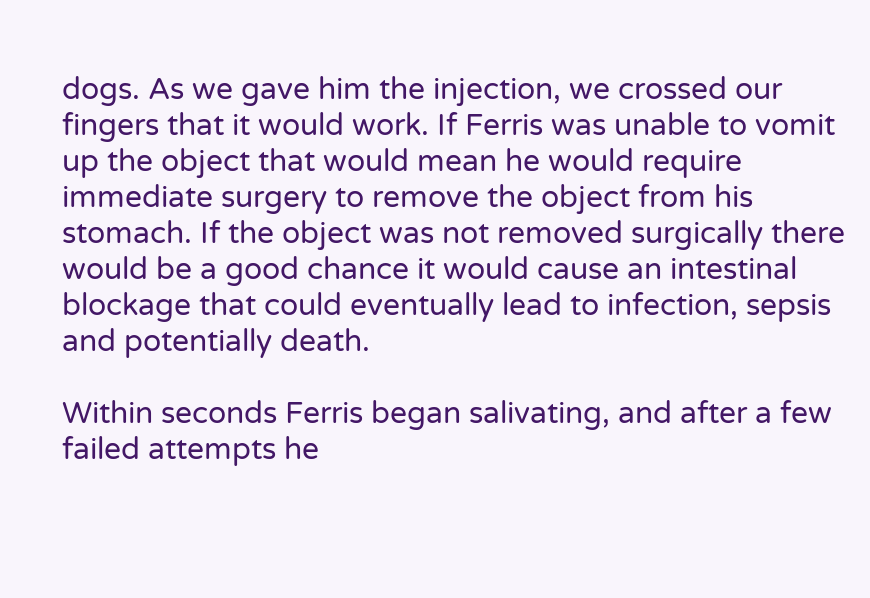dogs. As we gave him the injection, we crossed our fingers that it would work. If Ferris was unable to vomit up the object that would mean he would require immediate surgery to remove the object from his stomach. If the object was not removed surgically there would be a good chance it would cause an intestinal blockage that could eventually lead to infection, sepsis and potentially death.

Within seconds Ferris began salivating, and after a few failed attempts he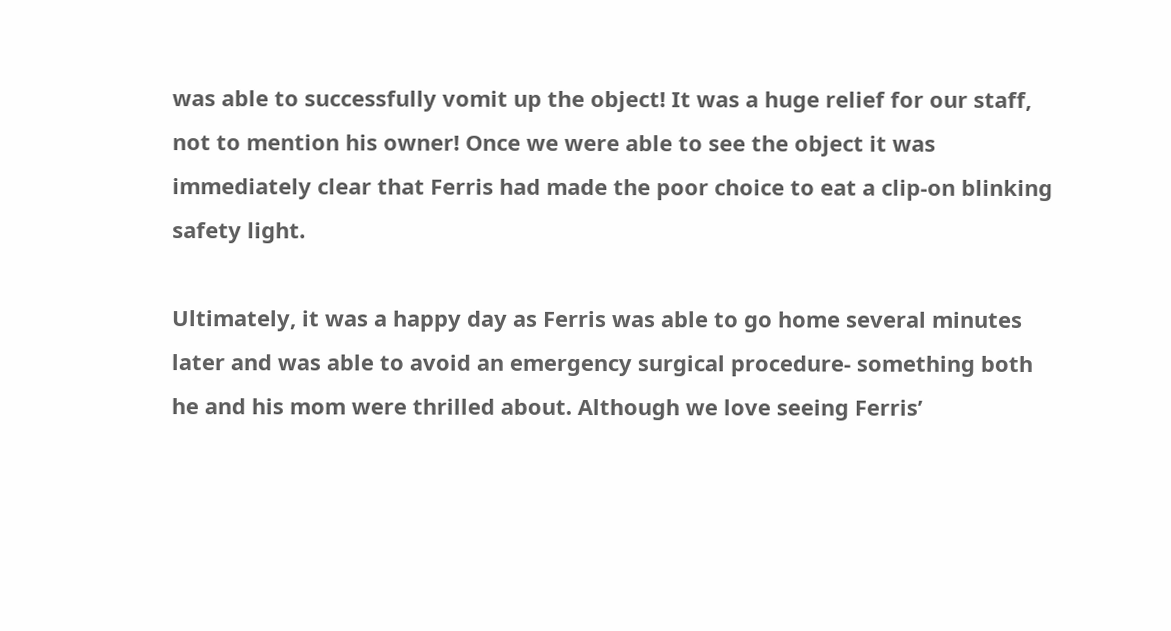was able to successfully vomit up the object! It was a huge relief for our staff, not to mention his owner! Once we were able to see the object it was immediately clear that Ferris had made the poor choice to eat a clip-on blinking safety light.

Ultimately, it was a happy day as Ferris was able to go home several minutes later and was able to avoid an emergency surgical procedure- something both he and his mom were thrilled about. Although we love seeing Ferris’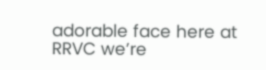adorable face here at RRVC we’re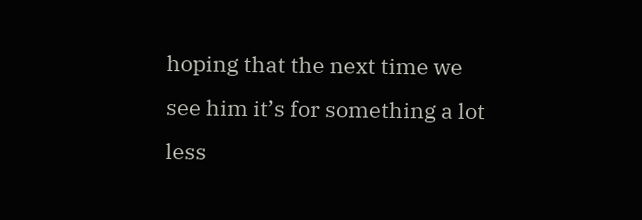hoping that the next time we see him it’s for something a lot less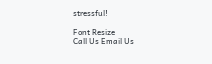stressful!

Font Resize
Call Us Email Us